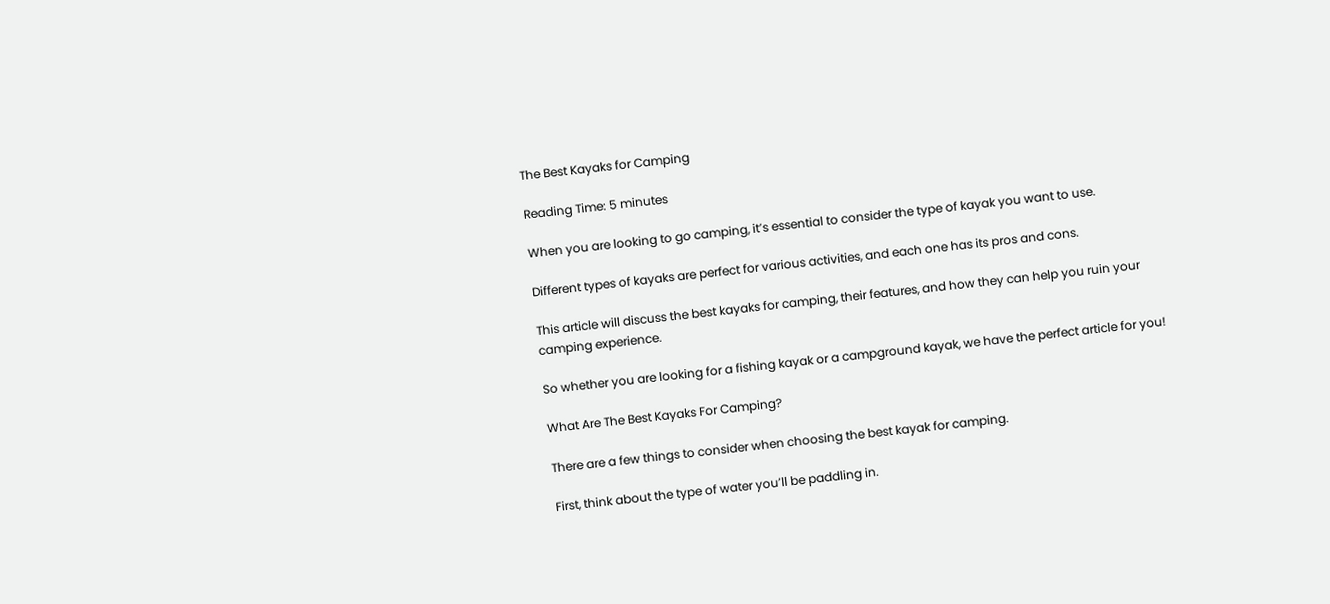The Best Kayaks for Camping

Reading Time: 5 minutes

When you are looking to go camping, it’s essential to consider the type of kayak you want to use.

Different types of kayaks are perfect for various activities, and each one has its pros and cons.

This article will discuss the best kayaks for camping, their features, and how they can help you ruin your camping experience.

So whether you are looking for a fishing kayak or a campground kayak, we have the perfect article for you!

What Are The Best Kayaks For Camping?

There are a few things to consider when choosing the best kayak for camping.

First, think about the type of water you’ll be paddling in.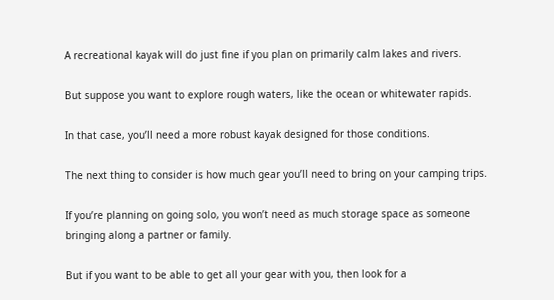A recreational kayak will do just fine if you plan on primarily calm lakes and rivers.

But suppose you want to explore rough waters, like the ocean or whitewater rapids.

In that case, you’ll need a more robust kayak designed for those conditions.

The next thing to consider is how much gear you’ll need to bring on your camping trips.

If you’re planning on going solo, you won’t need as much storage space as someone bringing along a partner or family.

But if you want to be able to get all your gear with you, then look for a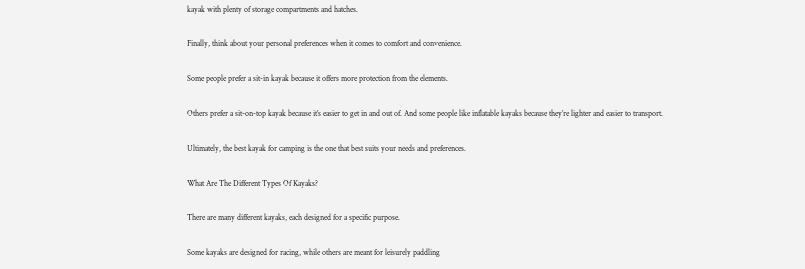kayak with plenty of storage compartments and hatches.

Finally, think about your personal preferences when it comes to comfort and convenience.

Some people prefer a sit-in kayak because it offers more protection from the elements.

Others prefer a sit-on-top kayak because it’s easier to get in and out of. And some people like inflatable kayaks because they’re lighter and easier to transport.

Ultimately, the best kayak for camping is the one that best suits your needs and preferences.

What Are The Different Types Of Kayaks?

There are many different kayaks, each designed for a specific purpose.

Some kayaks are designed for racing, while others are meant for leisurely paddling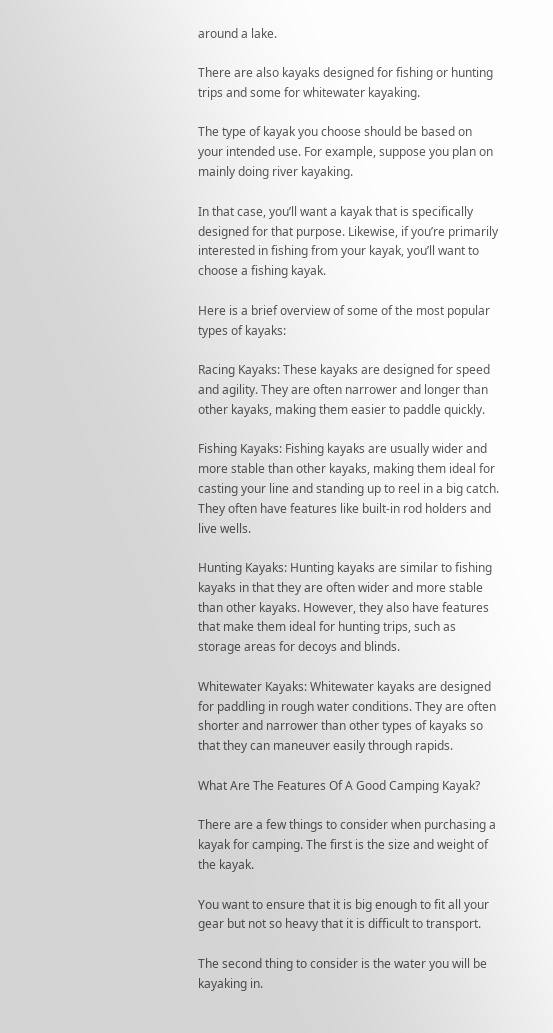around a lake.

There are also kayaks designed for fishing or hunting trips and some for whitewater kayaking.

The type of kayak you choose should be based on your intended use. For example, suppose you plan on mainly doing river kayaking.

In that case, you’ll want a kayak that is specifically designed for that purpose. Likewise, if you’re primarily interested in fishing from your kayak, you’ll want to choose a fishing kayak.

Here is a brief overview of some of the most popular types of kayaks:

Racing Kayaks: These kayaks are designed for speed and agility. They are often narrower and longer than other kayaks, making them easier to paddle quickly.

Fishing Kayaks: Fishing kayaks are usually wider and more stable than other kayaks, making them ideal for casting your line and standing up to reel in a big catch. They often have features like built-in rod holders and live wells.

Hunting Kayaks: Hunting kayaks are similar to fishing kayaks in that they are often wider and more stable than other kayaks. However, they also have features that make them ideal for hunting trips, such as storage areas for decoys and blinds.

Whitewater Kayaks: Whitewater kayaks are designed for paddling in rough water conditions. They are often shorter and narrower than other types of kayaks so that they can maneuver easily through rapids.

What Are The Features Of A Good Camping Kayak?

There are a few things to consider when purchasing a kayak for camping. The first is the size and weight of the kayak.

You want to ensure that it is big enough to fit all your gear but not so heavy that it is difficult to transport.

The second thing to consider is the water you will be kayaking in.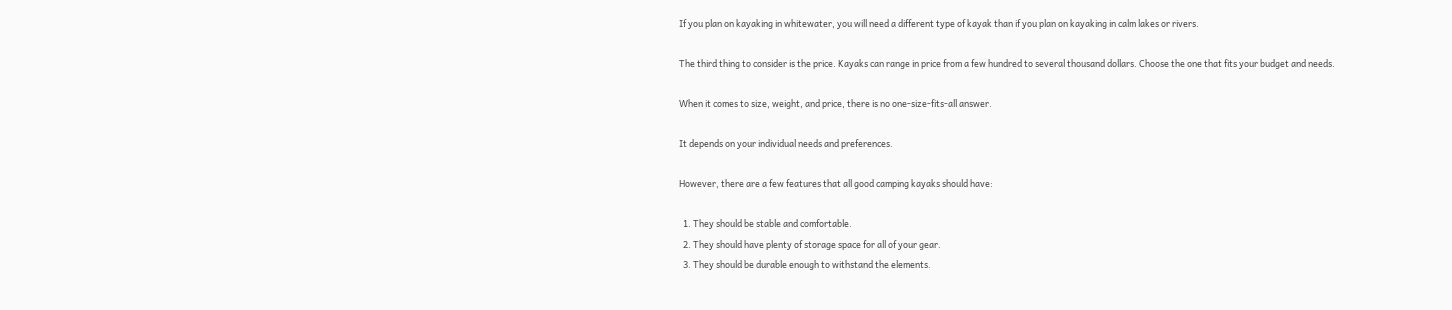If you plan on kayaking in whitewater, you will need a different type of kayak than if you plan on kayaking in calm lakes or rivers.

The third thing to consider is the price. Kayaks can range in price from a few hundred to several thousand dollars. Choose the one that fits your budget and needs.

When it comes to size, weight, and price, there is no one-size-fits-all answer.

It depends on your individual needs and preferences.

However, there are a few features that all good camping kayaks should have:

  1. They should be stable and comfortable.
  2. They should have plenty of storage space for all of your gear.
  3. They should be durable enough to withstand the elements.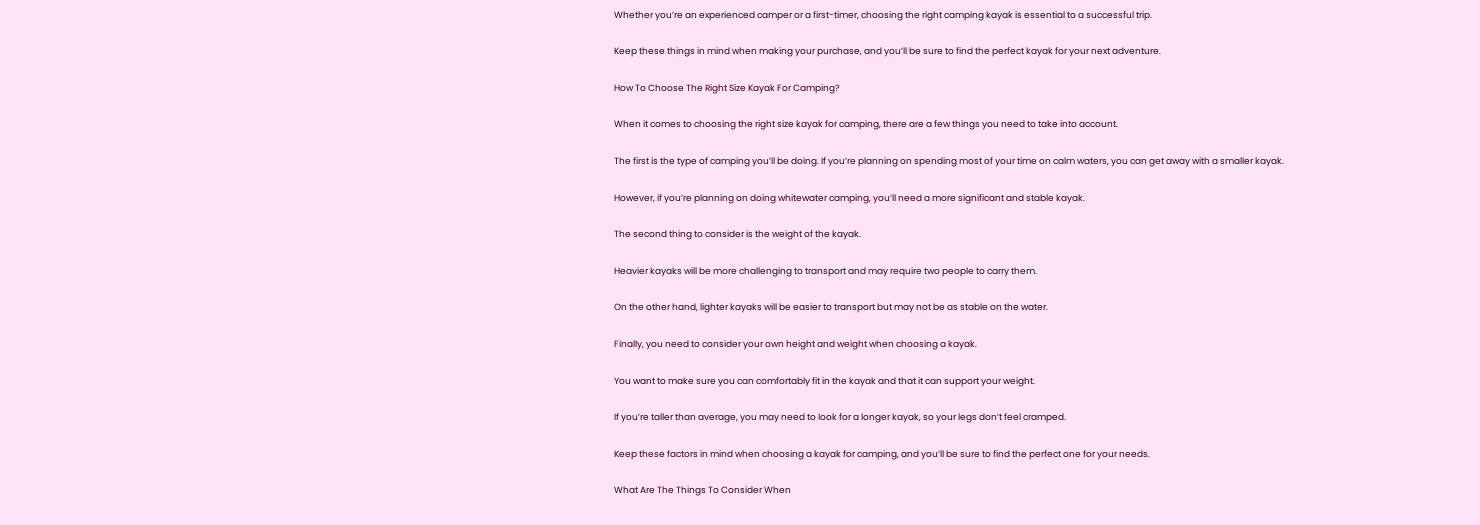Whether you’re an experienced camper or a first-timer, choosing the right camping kayak is essential to a successful trip.

Keep these things in mind when making your purchase, and you’ll be sure to find the perfect kayak for your next adventure.

How To Choose The Right Size Kayak For Camping?

When it comes to choosing the right size kayak for camping, there are a few things you need to take into account.

The first is the type of camping you’ll be doing. If you’re planning on spending most of your time on calm waters, you can get away with a smaller kayak.

However, if you’re planning on doing whitewater camping, you’ll need a more significant and stable kayak.

The second thing to consider is the weight of the kayak.

Heavier kayaks will be more challenging to transport and may require two people to carry them.

On the other hand, lighter kayaks will be easier to transport but may not be as stable on the water.

Finally, you need to consider your own height and weight when choosing a kayak.

You want to make sure you can comfortably fit in the kayak and that it can support your weight.

If you’re taller than average, you may need to look for a longer kayak, so your legs don’t feel cramped.

Keep these factors in mind when choosing a kayak for camping, and you’ll be sure to find the perfect one for your needs.

What Are The Things To Consider When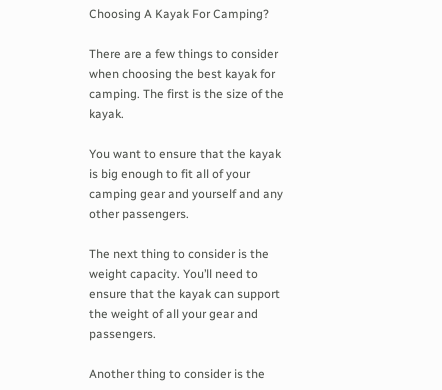Choosing A Kayak For Camping?

There are a few things to consider when choosing the best kayak for camping. The first is the size of the kayak.

You want to ensure that the kayak is big enough to fit all of your camping gear and yourself and any other passengers.

The next thing to consider is the weight capacity. You’ll need to ensure that the kayak can support the weight of all your gear and passengers.

Another thing to consider is the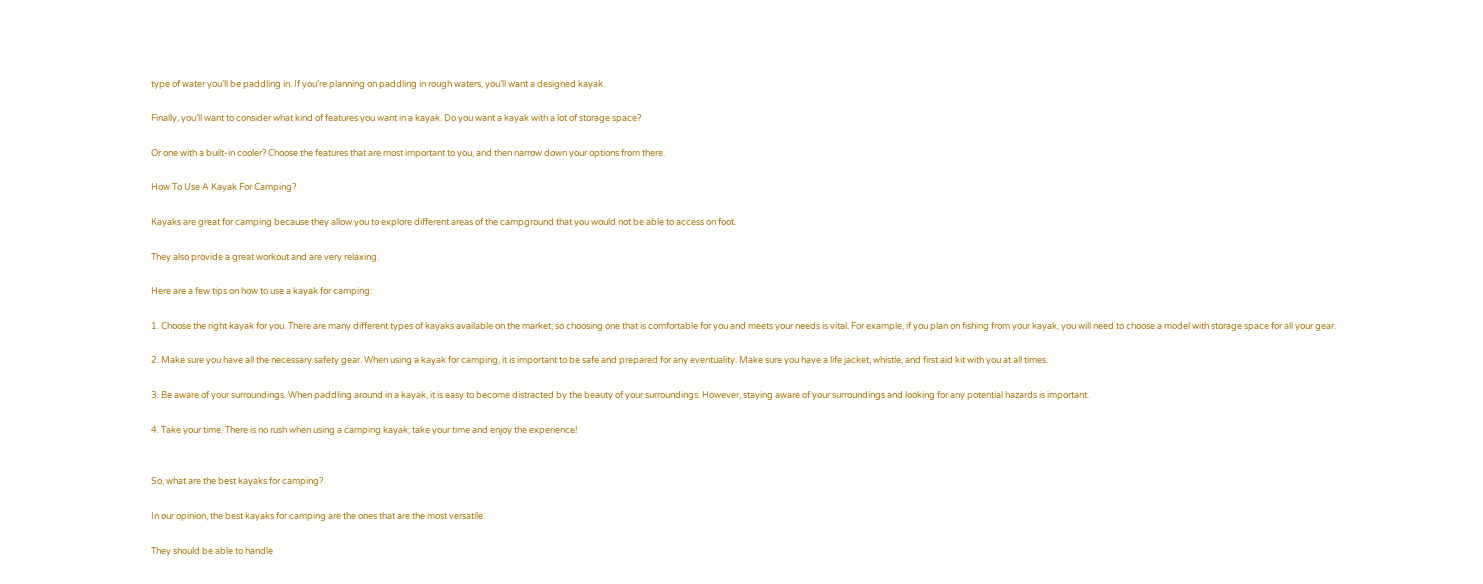type of water you’ll be paddling in. If you’re planning on paddling in rough waters, you’ll want a designed kayak.

Finally, you’ll want to consider what kind of features you want in a kayak. Do you want a kayak with a lot of storage space?

Or one with a built-in cooler? Choose the features that are most important to you, and then narrow down your options from there.

How To Use A Kayak For Camping?

Kayaks are great for camping because they allow you to explore different areas of the campground that you would not be able to access on foot.

They also provide a great workout and are very relaxing.

Here are a few tips on how to use a kayak for camping:

1. Choose the right kayak for you. There are many different types of kayaks available on the market, so choosing one that is comfortable for you and meets your needs is vital. For example, if you plan on fishing from your kayak, you will need to choose a model with storage space for all your gear.

2. Make sure you have all the necessary safety gear. When using a kayak for camping, it is important to be safe and prepared for any eventuality. Make sure you have a life jacket, whistle, and first aid kit with you at all times.

3. Be aware of your surroundings. When paddling around in a kayak, it is easy to become distracted by the beauty of your surroundings. However, staying aware of your surroundings and looking for any potential hazards is important.

4. Take your time. There is no rush when using a camping kayak; take your time and enjoy the experience!


So, what are the best kayaks for camping?

In our opinion, the best kayaks for camping are the ones that are the most versatile.

They should be able to handle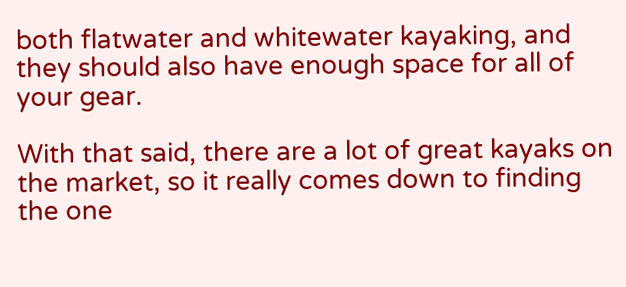both flatwater and whitewater kayaking, and they should also have enough space for all of your gear.

With that said, there are a lot of great kayaks on the market, so it really comes down to finding the one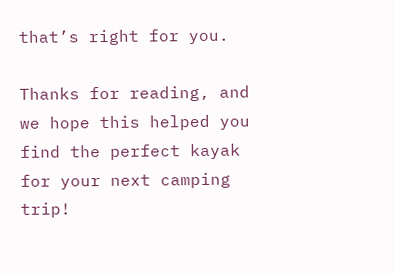that’s right for you.

Thanks for reading, and we hope this helped you find the perfect kayak for your next camping trip!